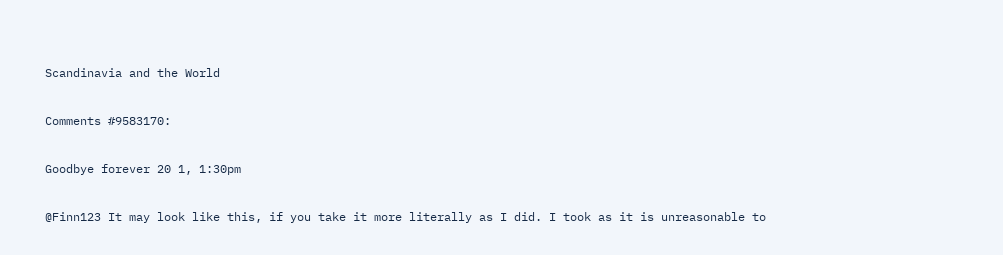Scandinavia and the World

Comments #9583170:

Goodbye forever 20 1, 1:30pm

@Finn123 It may look like this, if you take it more literally as I did. I took as it is unreasonable to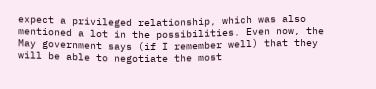expect a privileged relationship, which was also mentioned a lot in the possibilities. Even now, the May government says (if I remember well) that they will be able to negotiate the most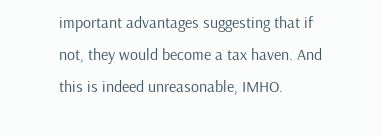important advantages suggesting that if not, they would become a tax haven. And this is indeed unreasonable, IMHO.